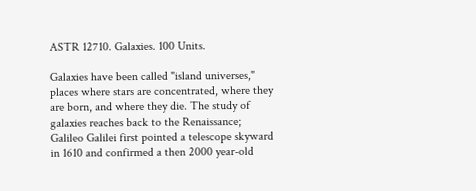ASTR 12710. Galaxies. 100 Units.

Galaxies have been called "island universes," places where stars are concentrated, where they are born, and where they die. The study of galaxies reaches back to the Renaissance; Galileo Galilei first pointed a telescope skyward in 1610 and confirmed a then 2000 year-old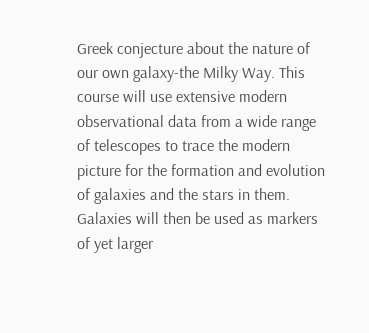Greek conjecture about the nature of our own galaxy-the Milky Way. This course will use extensive modern observational data from a wide range of telescopes to trace the modern picture for the formation and evolution of galaxies and the stars in them. Galaxies will then be used as markers of yet larger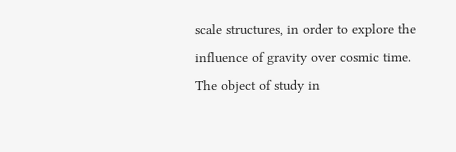scale structures, in order to explore the influence of gravity over cosmic time. The object of study in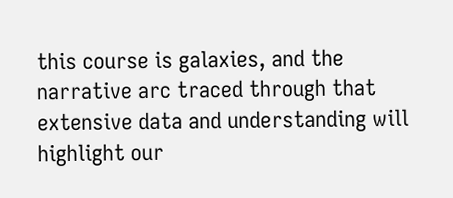this course is galaxies, and the narrative arc traced through that extensive data and understanding will highlight our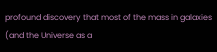profound discovery that most of the mass in galaxies (and the Universe as a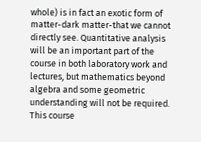whole) is in fact an exotic form of matter-dark matter-that we cannot directly see. Quantitative analysis will be an important part of the course in both laboratory work and lectures, but mathematics beyond algebra and some geometric understanding will not be required. This course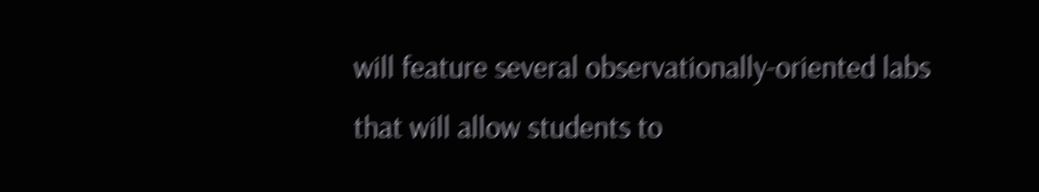will feature several observationally-oriented labs that will allow students to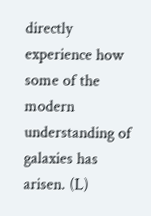directly experience how some of the modern understanding of galaxies has arisen. (L)